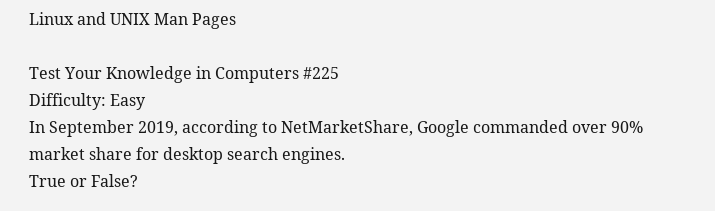Linux and UNIX Man Pages

Test Your Knowledge in Computers #225
Difficulty: Easy
In September 2019, according to NetMarketShare, Google commanded over 90% market share for desktop search engines.
True or False?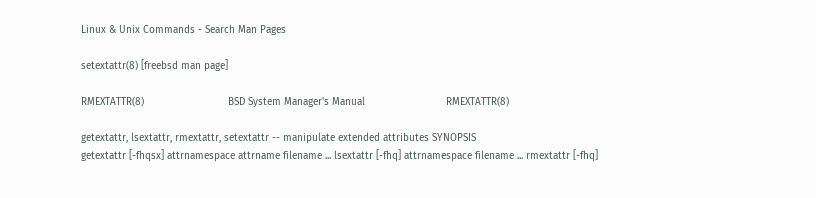Linux & Unix Commands - Search Man Pages

setextattr(8) [freebsd man page]

RMEXTATTR(8)                            BSD System Manager's Manual                           RMEXTATTR(8)

getextattr, lsextattr, rmextattr, setextattr -- manipulate extended attributes SYNOPSIS
getextattr [-fhqsx] attrnamespace attrname filename ... lsextattr [-fhq] attrnamespace filename ... rmextattr [-fhq]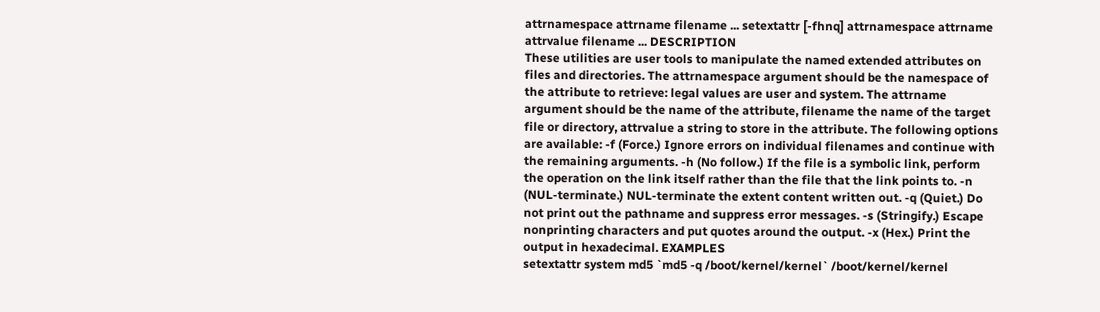attrnamespace attrname filename ... setextattr [-fhnq] attrnamespace attrname attrvalue filename ... DESCRIPTION
These utilities are user tools to manipulate the named extended attributes on files and directories. The attrnamespace argument should be the namespace of the attribute to retrieve: legal values are user and system. The attrname argument should be the name of the attribute, filename the name of the target file or directory, attrvalue a string to store in the attribute. The following options are available: -f (Force.) Ignore errors on individual filenames and continue with the remaining arguments. -h (No follow.) If the file is a symbolic link, perform the operation on the link itself rather than the file that the link points to. -n (NUL-terminate.) NUL-terminate the extent content written out. -q (Quiet.) Do not print out the pathname and suppress error messages. -s (Stringify.) Escape nonprinting characters and put quotes around the output. -x (Hex.) Print the output in hexadecimal. EXAMPLES
setextattr system md5 `md5 -q /boot/kernel/kernel` /boot/kernel/kernel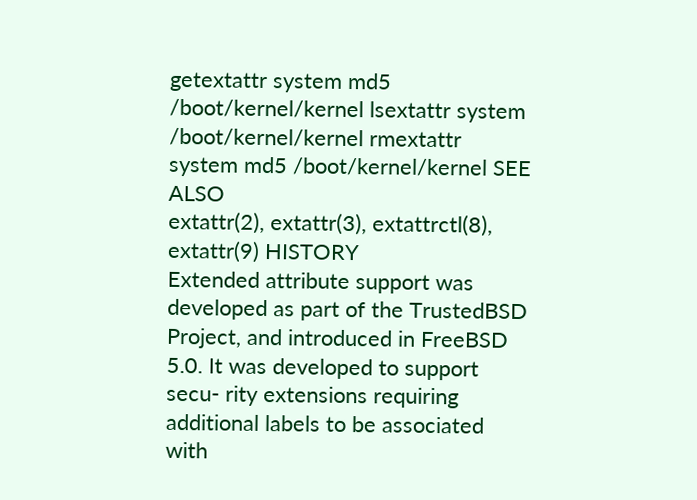getextattr system md5 /boot/kernel/kernel lsextattr system /boot/kernel/kernel rmextattr system md5 /boot/kernel/kernel SEE ALSO
extattr(2), extattr(3), extattrctl(8), extattr(9) HISTORY
Extended attribute support was developed as part of the TrustedBSD Project, and introduced in FreeBSD 5.0. It was developed to support secu- rity extensions requiring additional labels to be associated with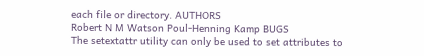each file or directory. AUTHORS
Robert N M Watson Poul-Henning Kamp BUGS
The setextattr utility can only be used to set attributes to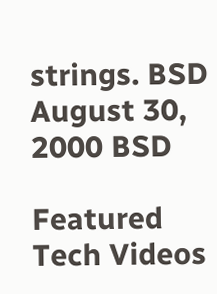strings. BSD
August 30, 2000 BSD

Featured Tech Videos